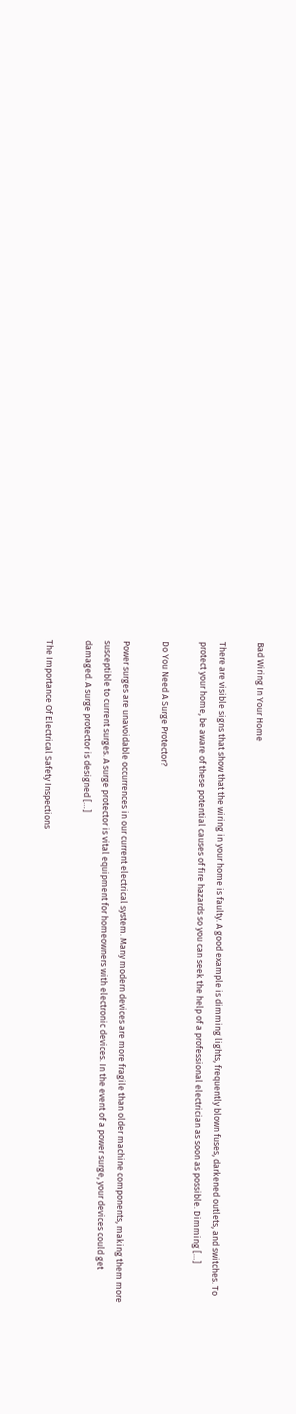Bad Wiring In Your Home

There are visible signs that show that the wiring in your home is faulty. A good example is dimming lights, frequently blown fuses, darkened outlets, and switches. To protect your home, be aware of these potential causes of fire hazards so you can seek the help of a professional electrician as soon as possible. Dimming […]

Do You Need A Surge Protector?

Power surges are unavoidable occurrences in our current electrical system. Many modern devices are more fragile than older machine components, making them more susceptible to current surges. A surge protector is vital equipment for homeowners with electronic devices. In the event of a power surge, your devices could get damaged. A surge protector is designed […]

The Importance Of Electrical Safety Inspections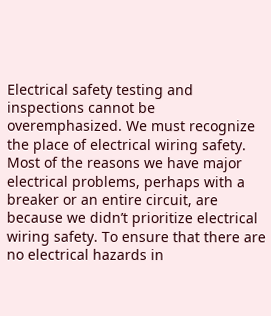Electrical safety testing and inspections cannot be overemphasized. We must recognize the place of electrical wiring safety. Most of the reasons we have major electrical problems, perhaps with a breaker or an entire circuit, are because we didn’t prioritize electrical wiring safety. To ensure that there are no electrical hazards in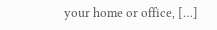your home or office, […]